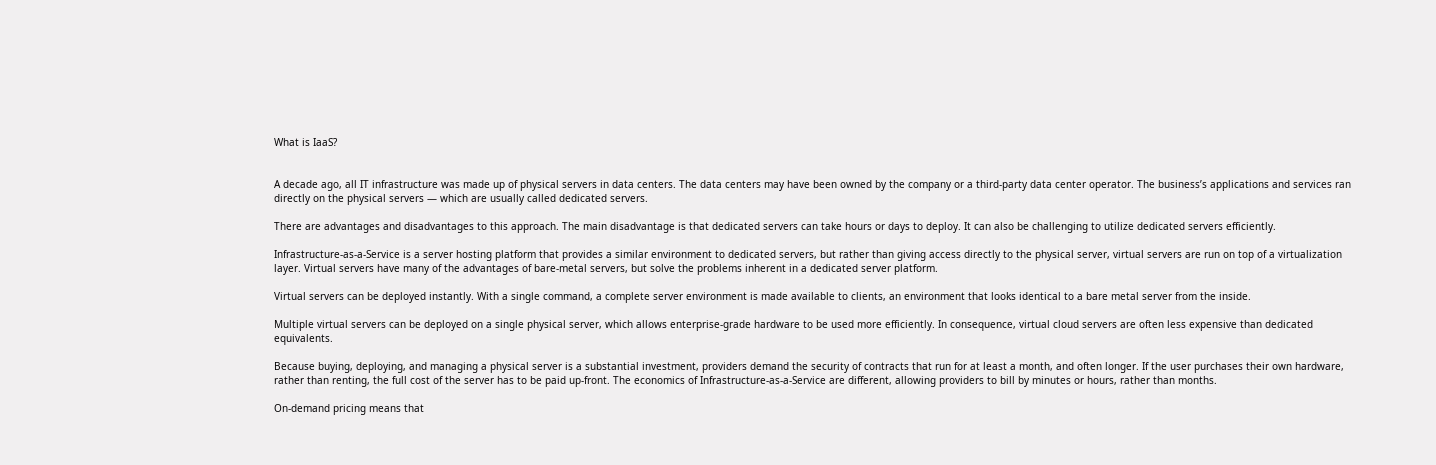What is IaaS?


A decade ago, all IT infrastructure was made up of physical servers in data centers. The data centers may have been owned by the company or a third-party data center operator. The business’s applications and services ran directly on the physical servers — which are usually called dedicated servers.

There are advantages and disadvantages to this approach. The main disadvantage is that dedicated servers can take hours or days to deploy. It can also be challenging to utilize dedicated servers efficiently.

Infrastructure-as-a-Service is a server hosting platform that provides a similar environment to dedicated servers, but rather than giving access directly to the physical server, virtual servers are run on top of a virtualization layer. Virtual servers have many of the advantages of bare-metal servers, but solve the problems inherent in a dedicated server platform.

Virtual servers can be deployed instantly. With a single command, a complete server environment is made available to clients, an environment that looks identical to a bare metal server from the inside.

Multiple virtual servers can be deployed on a single physical server, which allows enterprise-grade hardware to be used more efficiently. In consequence, virtual cloud servers are often less expensive than dedicated equivalents.

Because buying, deploying, and managing a physical server is a substantial investment, providers demand the security of contracts that run for at least a month, and often longer. If the user purchases their own hardware, rather than renting, the full cost of the server has to be paid up-front. The economics of Infrastructure-as-a-Service are different, allowing providers to bill by minutes or hours, rather than months.

On-demand pricing means that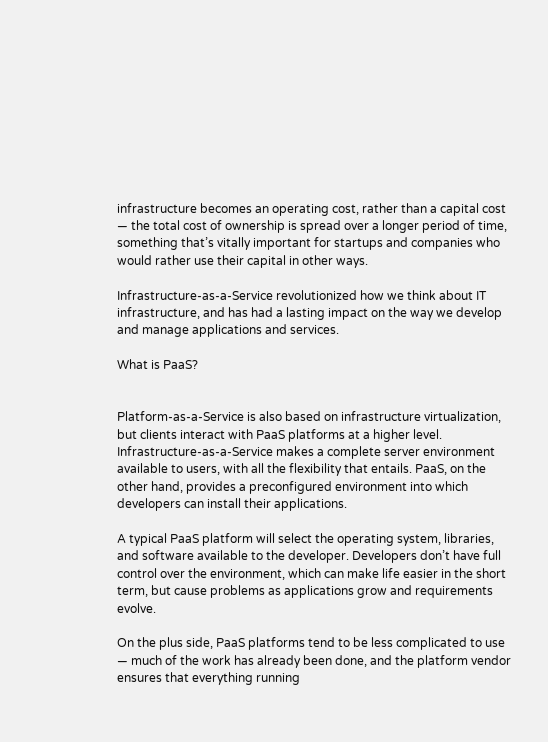infrastructure becomes an operating cost, rather than a capital cost — the total cost of ownership is spread over a longer period of time, something that’s vitally important for startups and companies who would rather use their capital in other ways.

Infrastructure-as-a-Service revolutionized how we think about IT infrastructure, and has had a lasting impact on the way we develop and manage applications and services.

What is PaaS?


Platform-as-a-Service is also based on infrastructure virtualization, but clients interact with PaaS platforms at a higher level. Infrastructure-as-a-Service makes a complete server environment available to users, with all the flexibility that entails. PaaS, on the other hand, provides a preconfigured environment into which developers can install their applications.

A typical PaaS platform will select the operating system, libraries, and software available to the developer. Developers don’t have full control over the environment, which can make life easier in the short term, but cause problems as applications grow and requirements evolve.

On the plus side, PaaS platforms tend to be less complicated to use — much of the work has already been done, and the platform vendor ensures that everything running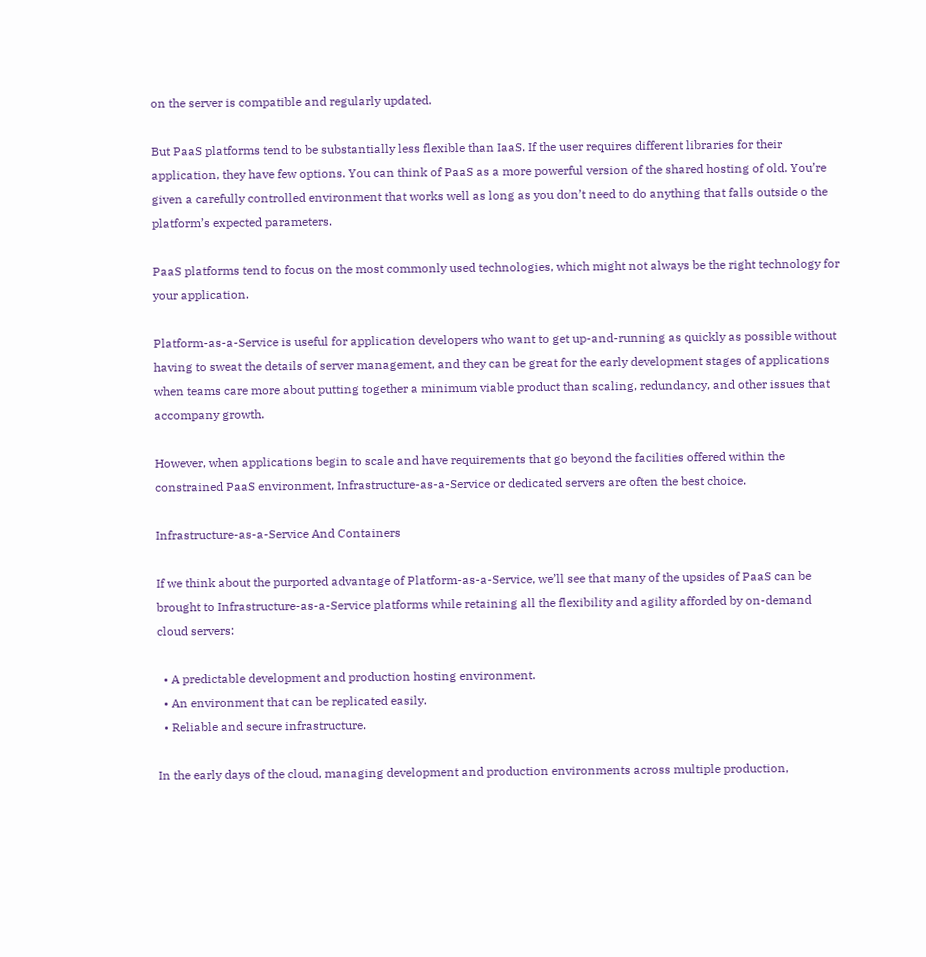on the server is compatible and regularly updated.

But PaaS platforms tend to be substantially less flexible than IaaS. If the user requires different libraries for their application, they have few options. You can think of PaaS as a more powerful version of the shared hosting of old. You’re given a carefully controlled environment that works well as long as you don’t need to do anything that falls outside o the platform’s expected parameters.

PaaS platforms tend to focus on the most commonly used technologies, which might not always be the right technology for your application.

Platform-as-a-Service is useful for application developers who want to get up-and-running as quickly as possible without having to sweat the details of server management, and they can be great for the early development stages of applications when teams care more about putting together a minimum viable product than scaling, redundancy, and other issues that accompany growth.

However, when applications begin to scale and have requirements that go beyond the facilities offered within the constrained PaaS environment, Infrastructure-as-a-Service or dedicated servers are often the best choice.

Infrastructure-as-a-Service And Containers

If we think about the purported advantage of Platform-as-a-Service, we’ll see that many of the upsides of PaaS can be brought to Infrastructure-as-a-Service platforms while retaining all the flexibility and agility afforded by on-demand cloud servers:

  • A predictable development and production hosting environment.
  • An environment that can be replicated easily.
  • Reliable and secure infrastructure.

In the early days of the cloud, managing development and production environments across multiple production,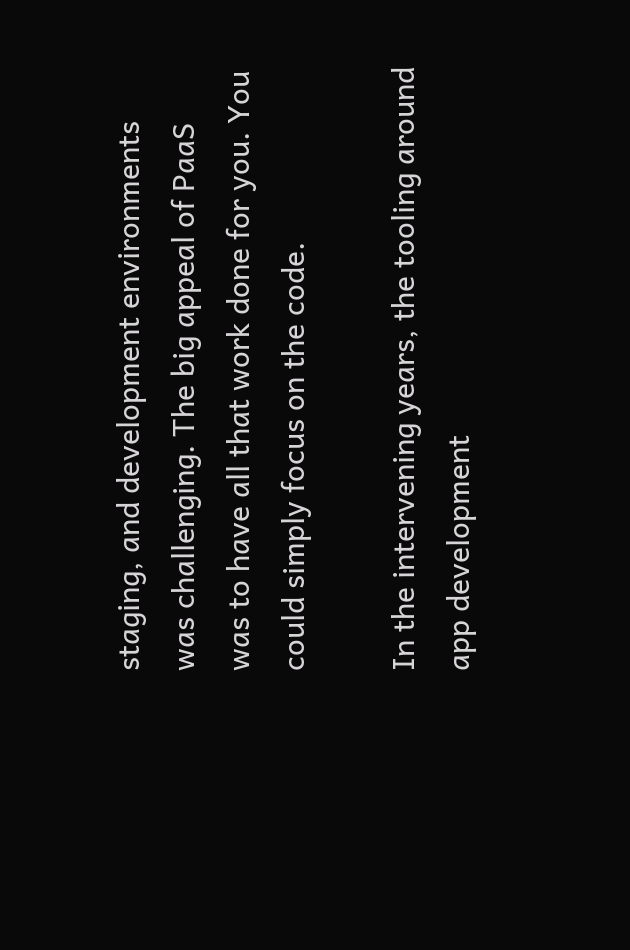staging, and development environments was challenging. The big appeal of PaaS was to have all that work done for you. You could simply focus on the code.

In the intervening years, the tooling around app development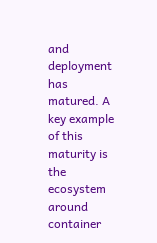and deployment has matured. A key example of this maturity is the ecosystem around container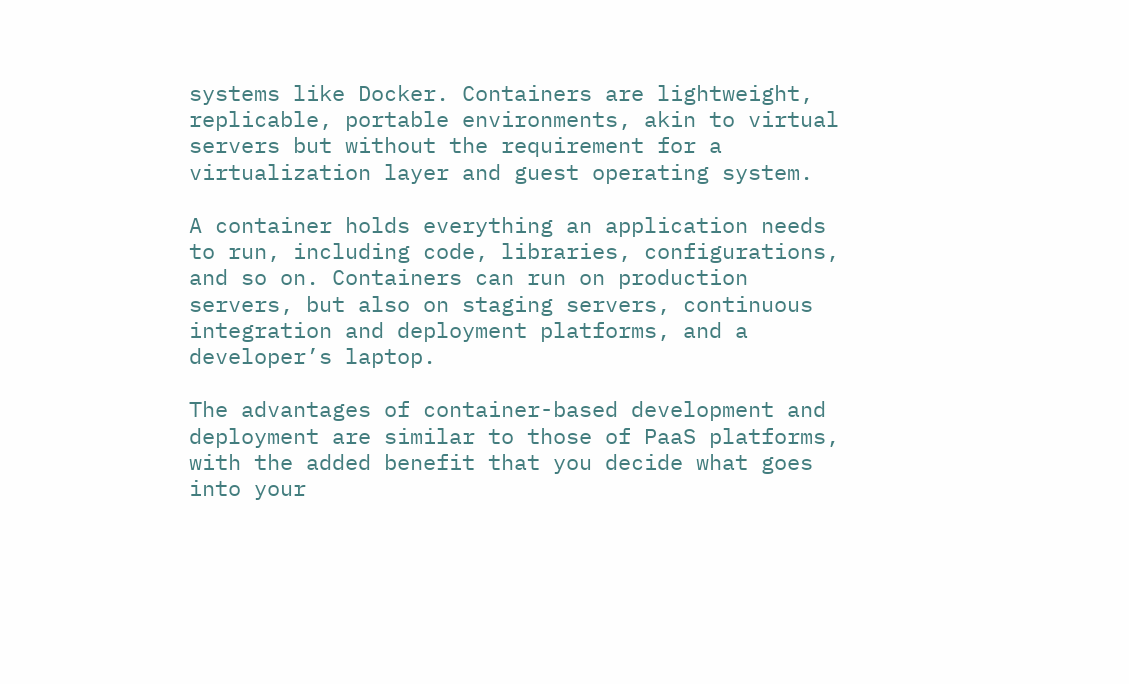systems like Docker. Containers are lightweight, replicable, portable environments, akin to virtual servers but without the requirement for a virtualization layer and guest operating system.

A container holds everything an application needs to run, including code, libraries, configurations, and so on. Containers can run on production servers, but also on staging servers, continuous integration and deployment platforms, and a developer’s laptop.

The advantages of container-based development and deployment are similar to those of PaaS platforms, with the added benefit that you decide what goes into your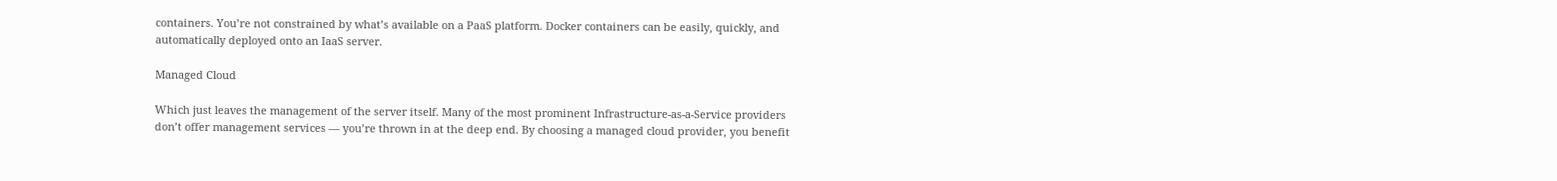containers. You’re not constrained by what’s available on a PaaS platform. Docker containers can be easily, quickly, and automatically deployed onto an IaaS server.

Managed Cloud

Which just leaves the management of the server itself. Many of the most prominent Infrastructure-as-a-Service providers don’t offer management services — you’re thrown in at the deep end. By choosing a managed cloud provider, you benefit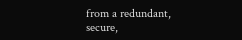from a redundant, secure,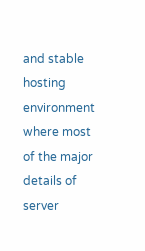and stable hosting environment where most of the major details of server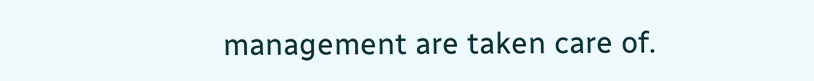management are taken care of.